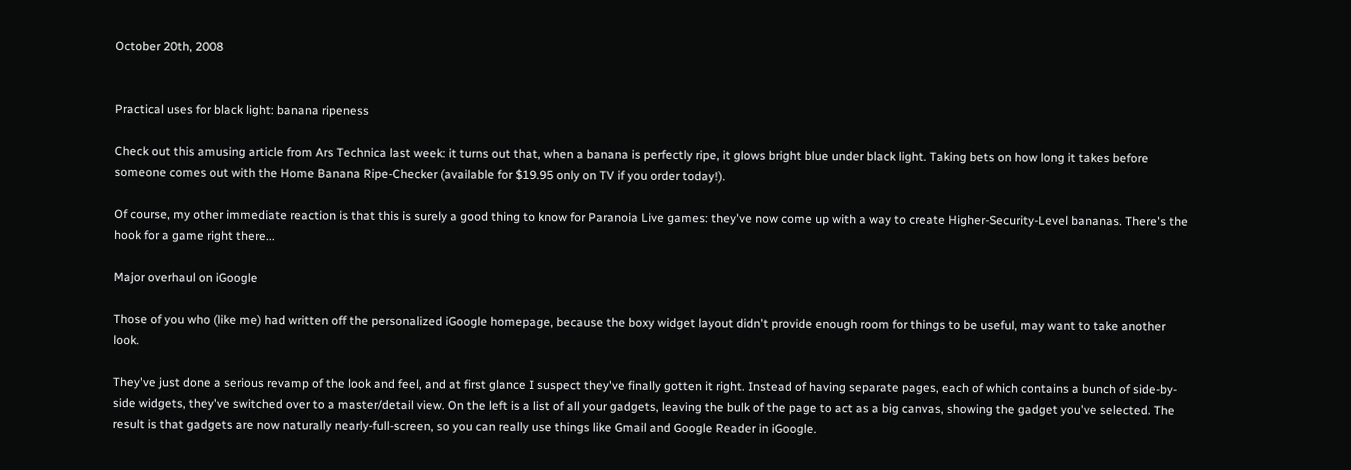October 20th, 2008


Practical uses for black light: banana ripeness

Check out this amusing article from Ars Technica last week: it turns out that, when a banana is perfectly ripe, it glows bright blue under black light. Taking bets on how long it takes before someone comes out with the Home Banana Ripe-Checker (available for $19.95 only on TV if you order today!).

Of course, my other immediate reaction is that this is surely a good thing to know for Paranoia Live games: they've now come up with a way to create Higher-Security-Level bananas. There's the hook for a game right there...

Major overhaul on iGoogle

Those of you who (like me) had written off the personalized iGoogle homepage, because the boxy widget layout didn't provide enough room for things to be useful, may want to take another look.

They've just done a serious revamp of the look and feel, and at first glance I suspect they've finally gotten it right. Instead of having separate pages, each of which contains a bunch of side-by-side widgets, they've switched over to a master/detail view. On the left is a list of all your gadgets, leaving the bulk of the page to act as a big canvas, showing the gadget you've selected. The result is that gadgets are now naturally nearly-full-screen, so you can really use things like Gmail and Google Reader in iGoogle.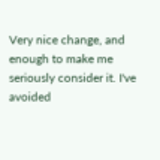Very nice change, and enough to make me seriously consider it. I've avoided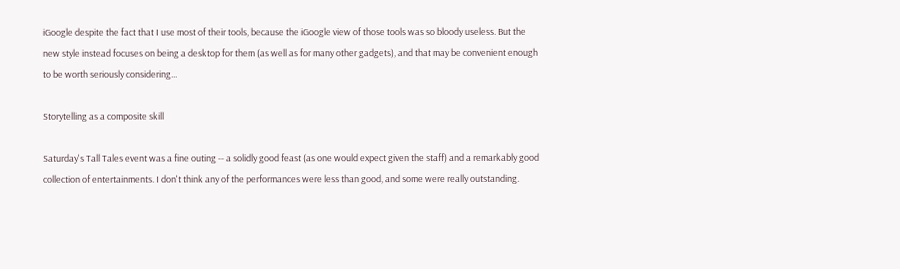iGoogle despite the fact that I use most of their tools, because the iGoogle view of those tools was so bloody useless. But the new style instead focuses on being a desktop for them (as well as for many other gadgets), and that may be convenient enough to be worth seriously considering...

Storytelling as a composite skill

Saturday's Tall Tales event was a fine outing -- a solidly good feast (as one would expect given the staff) and a remarkably good collection of entertainments. I don't think any of the performances were less than good, and some were really outstanding.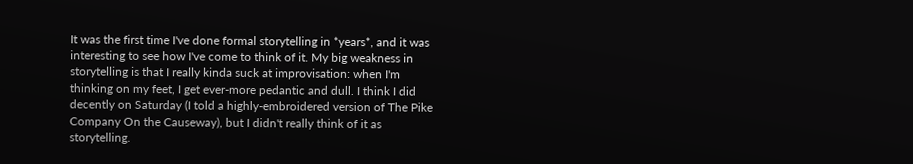It was the first time I've done formal storytelling in *years*, and it was interesting to see how I've come to think of it. My big weakness in storytelling is that I really kinda suck at improvisation: when I'm thinking on my feet, I get ever-more pedantic and dull. I think I did decently on Saturday (I told a highly-embroidered version of The Pike Company On the Causeway), but I didn't really think of it as storytelling.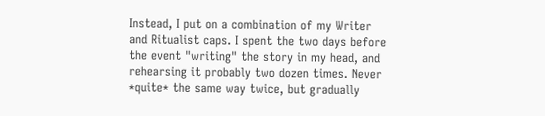Instead, I put on a combination of my Writer and Ritualist caps. I spent the two days before the event "writing" the story in my head, and rehearsing it probably two dozen times. Never *quite* the same way twice, but gradually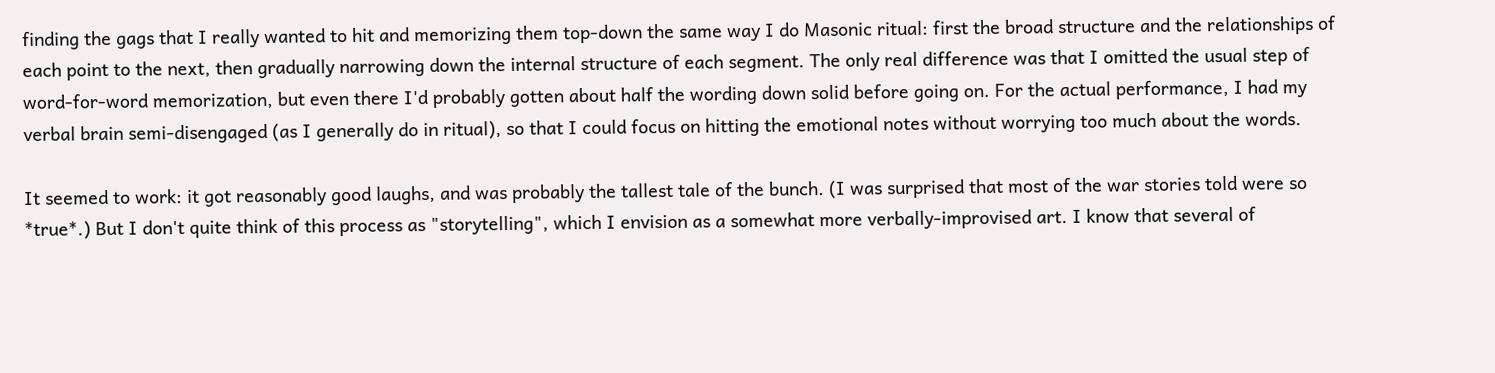finding the gags that I really wanted to hit and memorizing them top-down the same way I do Masonic ritual: first the broad structure and the relationships of each point to the next, then gradually narrowing down the internal structure of each segment. The only real difference was that I omitted the usual step of word-for-word memorization, but even there I'd probably gotten about half the wording down solid before going on. For the actual performance, I had my verbal brain semi-disengaged (as I generally do in ritual), so that I could focus on hitting the emotional notes without worrying too much about the words.

It seemed to work: it got reasonably good laughs, and was probably the tallest tale of the bunch. (I was surprised that most of the war stories told were so *true*.) But I don't quite think of this process as "storytelling", which I envision as a somewhat more verbally-improvised art. I know that several of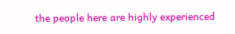the people here are highly experienced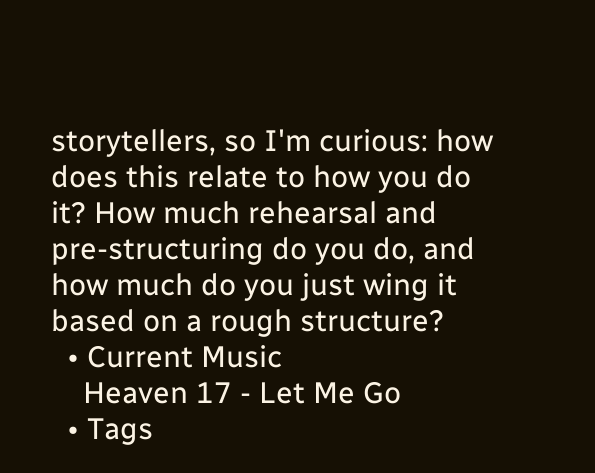storytellers, so I'm curious: how does this relate to how you do it? How much rehearsal and pre-structuring do you do, and how much do you just wing it based on a rough structure?
  • Current Music
    Heaven 17 - Let Me Go
  • Tags